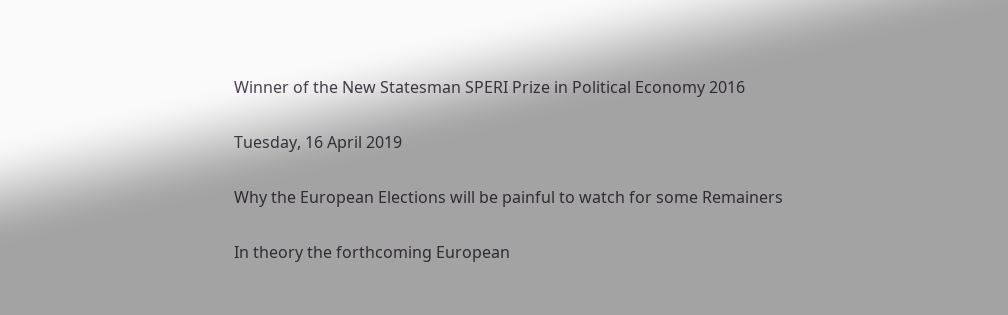Winner of the New Statesman SPERI Prize in Political Economy 2016

Tuesday, 16 April 2019

Why the European Elections will be painful to watch for some Remainers

In theory the forthcoming European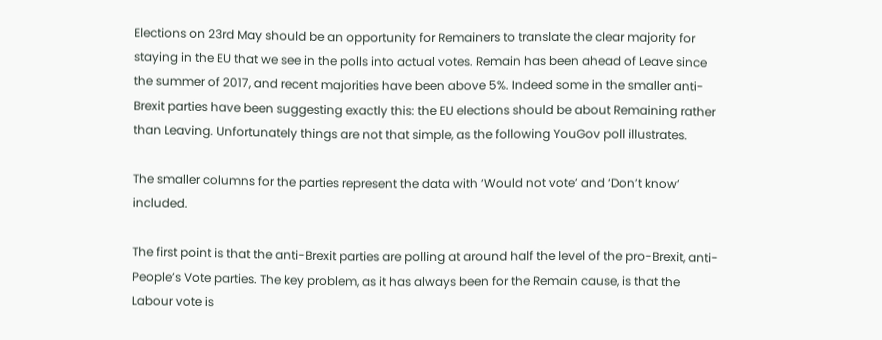Elections on 23rd May should be an opportunity for Remainers to translate the clear majority for staying in the EU that we see in the polls into actual votes. Remain has been ahead of Leave since the summer of 2017, and recent majorities have been above 5%. Indeed some in the smaller anti-Brexit parties have been suggesting exactly this: the EU elections should be about Remaining rather than Leaving. Unfortunately things are not that simple, as the following YouGov poll illustrates.

The smaller columns for the parties represent the data with ‘Would not vote’ and ‘Don’t know’ included.

The first point is that the anti-Brexit parties are polling at around half the level of the pro-Brexit, anti-People’s Vote parties. The key problem, as it has always been for the Remain cause, is that the Labour vote is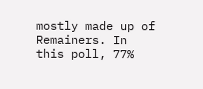mostly made up of Remainers. In this poll, 77%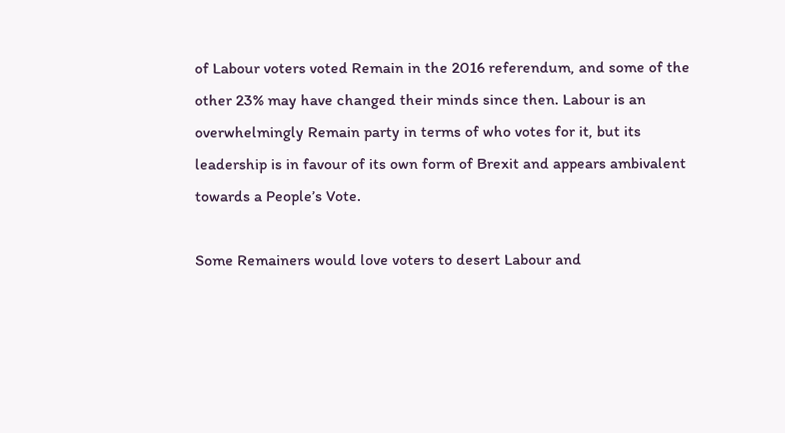of Labour voters voted Remain in the 2016 referendum, and some of the other 23% may have changed their minds since then. Labour is an overwhelmingly Remain party in terms of who votes for it, but its leadership is in favour of its own form of Brexit and appears ambivalent towards a People’s Vote.

Some Remainers would love voters to desert Labour and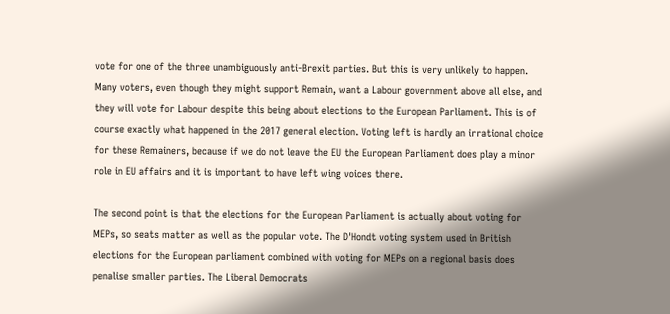vote for one of the three unambiguously anti-Brexit parties. But this is very unlikely to happen. Many voters, even though they might support Remain, want a Labour government above all else, and they will vote for Labour despite this being about elections to the European Parliament. This is of course exactly what happened in the 2017 general election. Voting left is hardly an irrational choice for these Remainers, because if we do not leave the EU the European Parliament does play a minor role in EU affairs and it is important to have left wing voices there.

The second point is that the elections for the European Parliament is actually about voting for MEPs, so seats matter as well as the popular vote. The D'Hondt voting system used in British elections for the European parliament combined with voting for MEPs on a regional basis does penalise smaller parties. The Liberal Democrats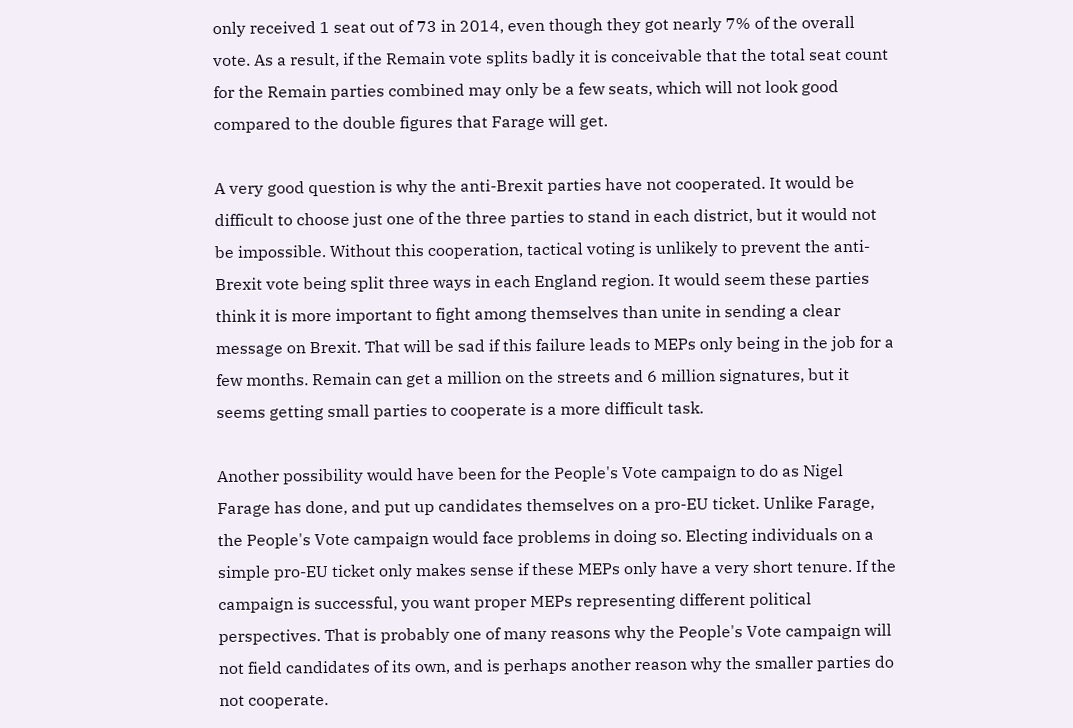only received 1 seat out of 73 in 2014, even though they got nearly 7% of the overall vote. As a result, if the Remain vote splits badly it is conceivable that the total seat count for the Remain parties combined may only be a few seats, which will not look good compared to the double figures that Farage will get.

A very good question is why the anti-Brexit parties have not cooperated. It would be difficult to choose just one of the three parties to stand in each district, but it would not be impossible. Without this cooperation, tactical voting is unlikely to prevent the anti-Brexit vote being split three ways in each England region. It would seem these parties think it is more important to fight among themselves than unite in sending a clear message on Brexit. That will be sad if this failure leads to MEPs only being in the job for a few months. Remain can get a million on the streets and 6 million signatures, but it seems getting small parties to cooperate is a more difficult task.

Another possibility would have been for the People's Vote campaign to do as Nigel Farage has done, and put up candidates themselves on a pro-EU ticket. Unlike Farage, the People's Vote campaign would face problems in doing so. Electing individuals on a simple pro-EU ticket only makes sense if these MEPs only have a very short tenure. If the campaign is successful, you want proper MEPs representing different political perspectives. That is probably one of many reasons why the People's Vote campaign will not field candidates of its own, and is perhaps another reason why the smaller parties do not cooperate.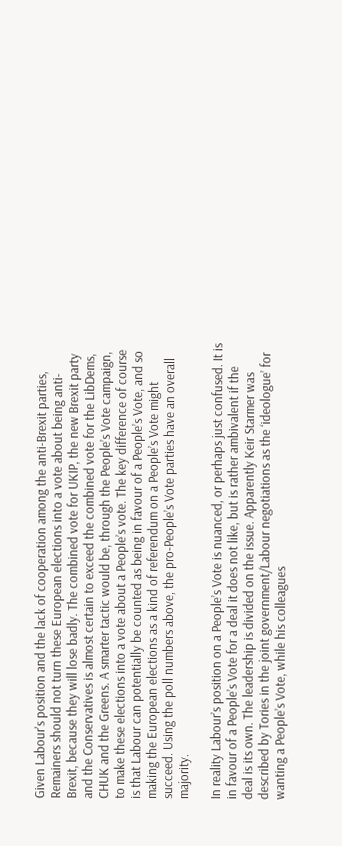Given Labour's position and the lack of cooperation among the anti-Brexit parties, Remainers should not turn these European elections into a vote about being anti-Brexit, because they will lose badly. The combined vote for UKIP, the new Brexit party and the Conservatives is almost certain to exceed the combined vote for the LibDems, CHUK and the Greens. A smarter tactic would be, through the People’s Vote campaign, to make these elections into a vote about a People’s vote. The key difference of course is that Labour can potentially be counted as being in favour of a People’s Vote, and so making the European elections as a kind of referendum on a People’s Vote might succeed. Using the poll numbers above, the pro-People’s Vote parties have an overall majority.

In reality Labour’s position on a People’s Vote is nuanced, or perhaps just confused. It is in favour of a People’s Vote for a deal it does not like, but is rather ambivalent if the deal is its own. The leadership is divided on the issue. Apparently Keir Starmer was described by Tories in the joint government/Labour negotiations as the ‘ideologue’ for wanting a People’s Vote, while his colleagues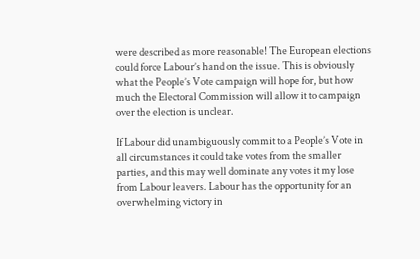were described as more reasonable! The European elections could force Labour’s hand on the issue. This is obviously what the People’s Vote campaign will hope for, but how much the Electoral Commission will allow it to campaign over the election is unclear.

If Labour did unambiguously commit to a People’s Vote in all circumstances it could take votes from the smaller parties, and this may well dominate any votes it my lose from Labour leavers. Labour has the opportunity for an overwhelming victory in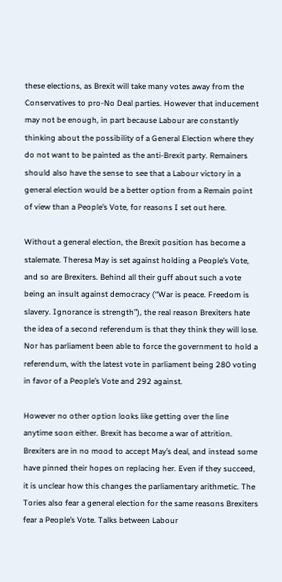these elections, as Brexit will take many votes away from the Conservatives to pro-No Deal parties. However that inducement may not be enough, in part because Labour are constantly thinking about the possibility of a General Election where they do not want to be painted as the anti-Brexit party. Remainers should also have the sense to see that a Labour victory in a general election would be a better option from a Remain point of view than a People’s Vote, for reasons I set out here.

Without a general election, the Brexit position has become a stalemate. Theresa May is set against holding a People’s Vote, and so are Brexiters. Behind all their guff about such a vote being an insult against democracy (“War is peace. Freedom is slavery. Ignorance is strength”), the real reason Brexiters hate the idea of a second referendum is that they think they will lose. Nor has parliament been able to force the government to hold a referendum, with the latest vote in parliament being 280 voting in favor of a People’s Vote and 292 against.

However no other option looks like getting over the line anytime soon either. Brexit has become a war of attrition. Brexiters are in no mood to accept May’s deal, and instead some have pinned their hopes on replacing her. Even if they succeed, it is unclear how this changes the parliamentary arithmetic. The Tories also fear a general election for the same reasons Brexiters fear a People’s Vote. Talks between Labour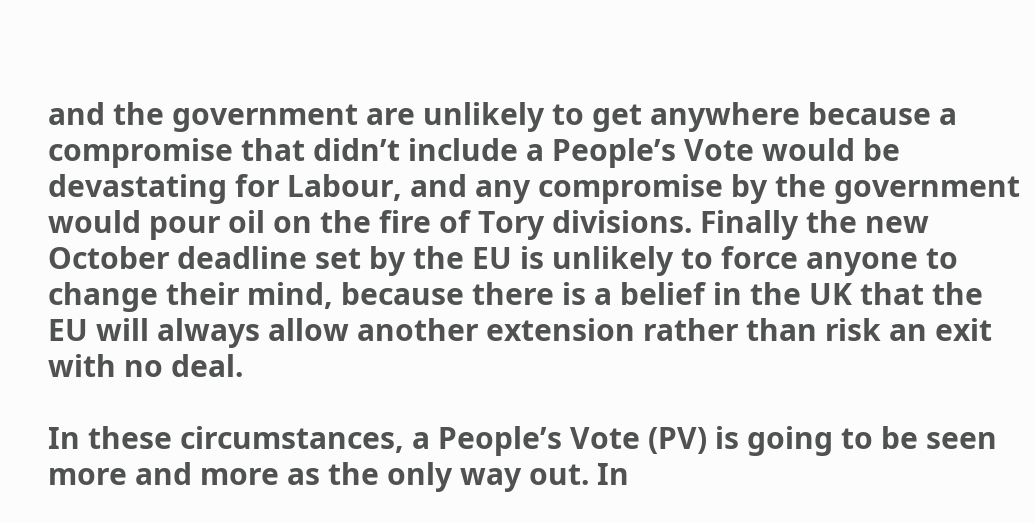and the government are unlikely to get anywhere because a compromise that didn’t include a People’s Vote would be devastating for Labour, and any compromise by the government would pour oil on the fire of Tory divisions. Finally the new October deadline set by the EU is unlikely to force anyone to change their mind, because there is a belief in the UK that the EU will always allow another extension rather than risk an exit with no deal.

In these circumstances, a People’s Vote (PV) is going to be seen more and more as the only way out. In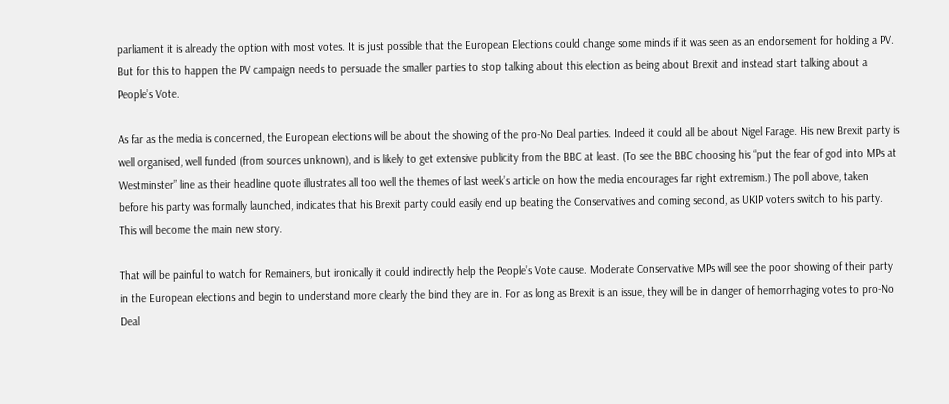parliament it is already the option with most votes. It is just possible that the European Elections could change some minds if it was seen as an endorsement for holding a PV. But for this to happen the PV campaign needs to persuade the smaller parties to stop talking about this election as being about Brexit and instead start talking about a People’s Vote.

As far as the media is concerned, the European elections will be about the showing of the pro-No Deal parties. Indeed it could all be about Nigel Farage. His new Brexit party is well organised, well funded (from sources unknown), and is likely to get extensive publicity from the BBC at least. (To see the BBC choosing his “put the fear of god into MPs at Westminster” line as their headline quote illustrates all too well the themes of last week’s article on how the media encourages far right extremism.) The poll above, taken before his party was formally launched, indicates that his Brexit party could easily end up beating the Conservatives and coming second, as UKIP voters switch to his party. This will become the main new story.

That will be painful to watch for Remainers, but ironically it could indirectly help the People’s Vote cause. Moderate Conservative MPs will see the poor showing of their party in the European elections and begin to understand more clearly the bind they are in. For as long as Brexit is an issue, they will be in danger of hemorrhaging votes to pro-No Deal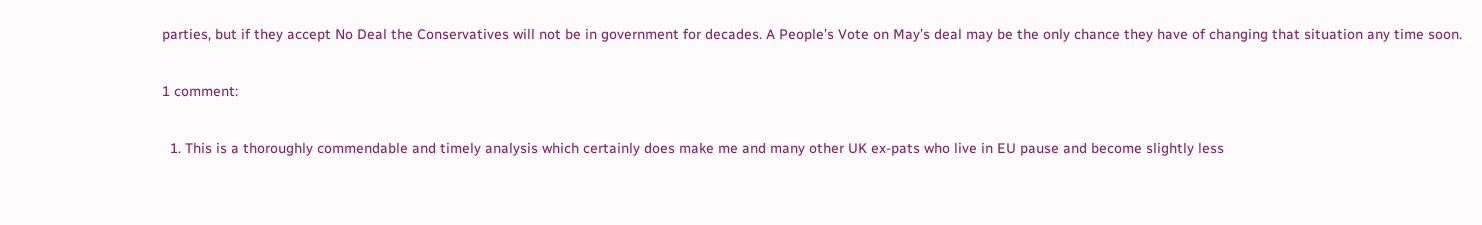parties, but if they accept No Deal the Conservatives will not be in government for decades. A People’s Vote on May’s deal may be the only chance they have of changing that situation any time soon.

1 comment:

  1. This is a thoroughly commendable and timely analysis which certainly does make me and many other UK ex-pats who live in EU pause and become slightly less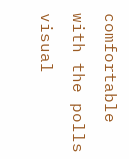comfortable with the polls visual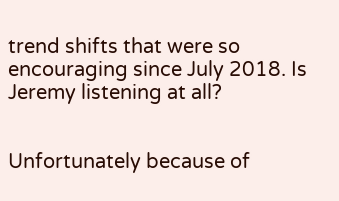trend shifts that were so encouraging since July 2018. Is Jeremy listening at all?


Unfortunately because of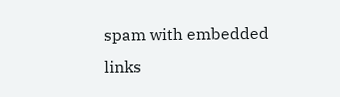spam with embedded links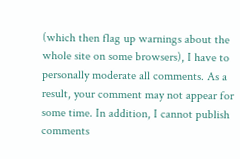(which then flag up warnings about the whole site on some browsers), I have to personally moderate all comments. As a result, your comment may not appear for some time. In addition, I cannot publish comments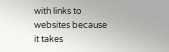with links to websites because it takes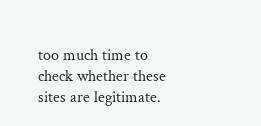too much time to check whether these sites are legitimate.